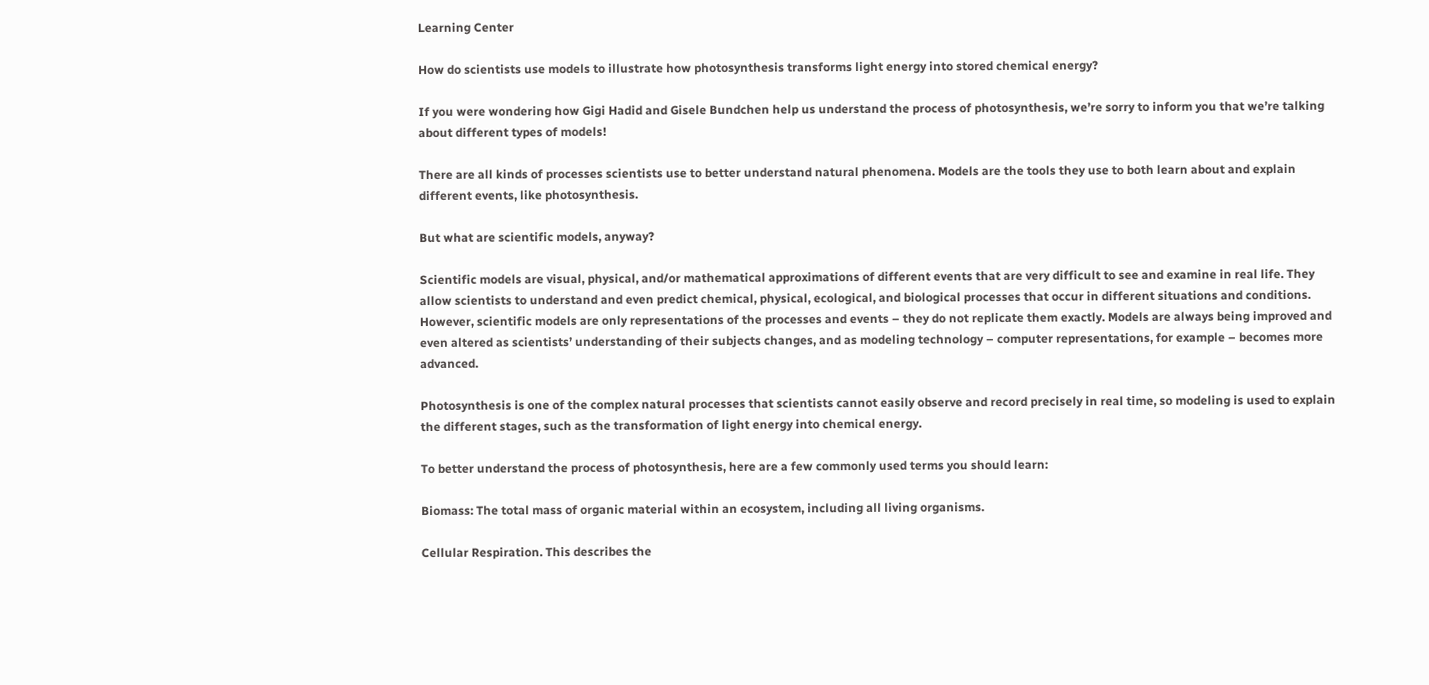Learning Center

How do scientists use models to illustrate how photosynthesis transforms light energy into stored chemical energy?

If you were wondering how Gigi Hadid and Gisele Bundchen help us understand the process of photosynthesis, we’re sorry to inform you that we’re talking about different types of models!

There are all kinds of processes scientists use to better understand natural phenomena. Models are the tools they use to both learn about and explain different events, like photosynthesis.

But what are scientific models, anyway?

Scientific models are visual, physical, and/or mathematical approximations of different events that are very difficult to see and examine in real life. They allow scientists to understand and even predict chemical, physical, ecological, and biological processes that occur in different situations and conditions. However, scientific models are only representations of the processes and events – they do not replicate them exactly. Models are always being improved and even altered as scientists’ understanding of their subjects changes, and as modeling technology – computer representations, for example – becomes more advanced.

Photosynthesis is one of the complex natural processes that scientists cannot easily observe and record precisely in real time, so modeling is used to explain the different stages, such as the transformation of light energy into chemical energy.

To better understand the process of photosynthesis, here are a few commonly used terms you should learn:

Biomass: The total mass of organic material within an ecosystem, including all living organisms.

Cellular Respiration. This describes the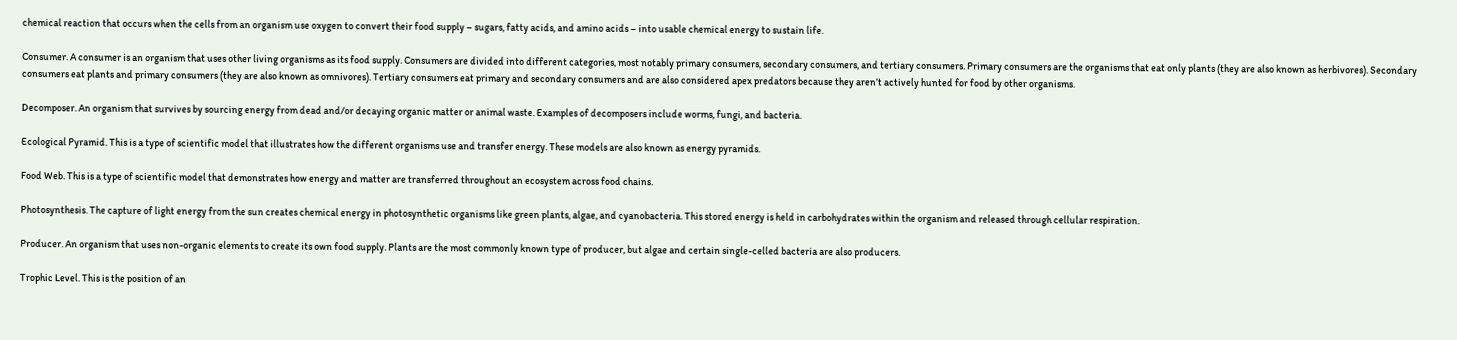chemical reaction that occurs when the cells from an organism use oxygen to convert their food supply – sugars, fatty acids, and amino acids – into usable chemical energy to sustain life.

Consumer. A consumer is an organism that uses other living organisms as its food supply. Consumers are divided into different categories, most notably primary consumers, secondary consumers, and tertiary consumers. Primary consumers are the organisms that eat only plants (they are also known as herbivores). Secondary consumers eat plants and primary consumers (they are also known as omnivores). Tertiary consumers eat primary and secondary consumers and are also considered apex predators because they aren’t actively hunted for food by other organisms.

Decomposer. An organism that survives by sourcing energy from dead and/or decaying organic matter or animal waste. Examples of decomposers include worms, fungi, and bacteria.

Ecological Pyramid. This is a type of scientific model that illustrates how the different organisms use and transfer energy. These models are also known as energy pyramids.

Food Web. This is a type of scientific model that demonstrates how energy and matter are transferred throughout an ecosystem across food chains.

Photosynthesis. The capture of light energy from the sun creates chemical energy in photosynthetic organisms like green plants, algae, and cyanobacteria. This stored energy is held in carbohydrates within the organism and released through cellular respiration.

Producer. An organism that uses non-organic elements to create its own food supply. Plants are the most commonly known type of producer, but algae and certain single-celled bacteria are also producers.

Trophic Level. This is the position of an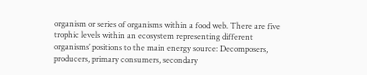organism or series of organisms within a food web. There are five trophic levels within an ecosystem representing different organisms’ positions to the main energy source: Decomposers, producers, primary consumers, secondary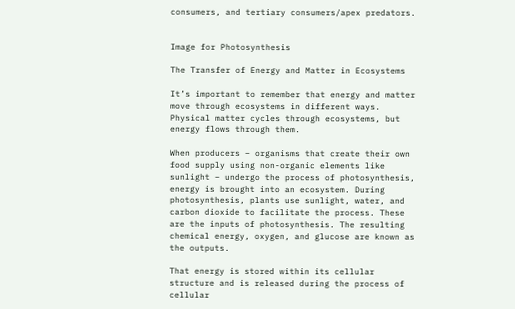consumers, and tertiary consumers/apex predators.


Image for Photosynthesis

The Transfer of Energy and Matter in Ecosystems

It’s important to remember that energy and matter move through ecosystems in different ways. Physical matter cycles through ecosystems, but energy flows through them.

When producers – organisms that create their own food supply using non-organic elements like sunlight – undergo the process of photosynthesis, energy is brought into an ecosystem. During photosynthesis, plants use sunlight, water, and carbon dioxide to facilitate the process. These are the inputs of photosynthesis. The resulting chemical energy, oxygen, and glucose are known as the outputs.

That energy is stored within its cellular structure and is released during the process of cellular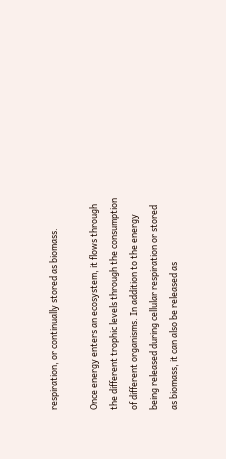respiration, or continually stored as biomass.

Once energy enters an ecosystem, it flows through the different trophic levels through the consumption of different organisms. In addition to the energy being released during cellular respiration or stored as biomass, it can also be released as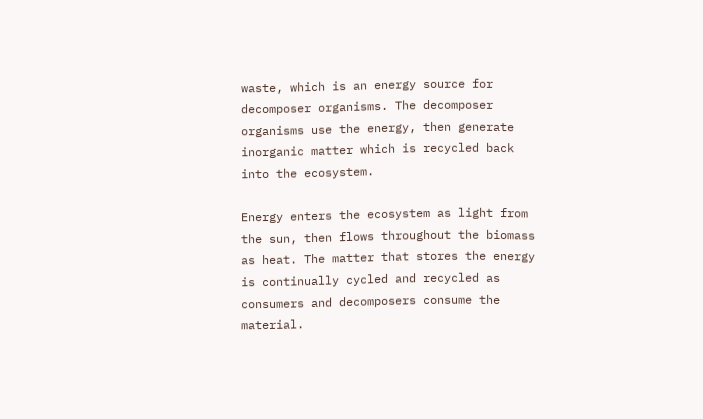waste, which is an energy source for decomposer organisms. The decomposer organisms use the energy, then generate inorganic matter which is recycled back into the ecosystem.

Energy enters the ecosystem as light from the sun, then flows throughout the biomass as heat. The matter that stores the energy is continually cycled and recycled as consumers and decomposers consume the material.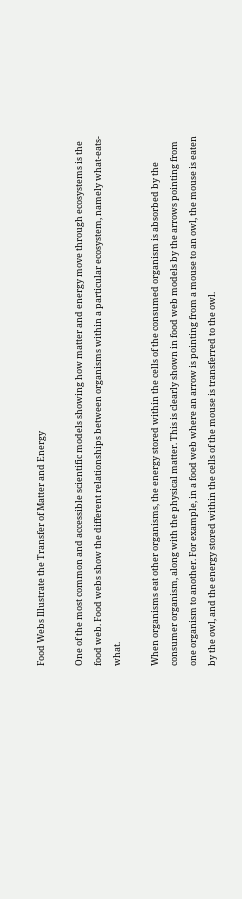Food Webs Illustrate the Transfer of Matter and Energy

One of the most common and accessible scientific models showing how matter and energy move through ecosystems is the food web. Food webs show the different relationships between organisms within a particular ecosystem, namely what-eats-what.

When organisms eat other organisms, the energy stored within the cells of the consumed organism is absorbed by the consumer organism, along with the physical matter. This is clearly shown in food web models by the arrows pointing from one organism to another. For example, in a food web where an arrow is pointing from a mouse to an owl, the mouse is eaten by the owl, and the energy stored within the cells of the mouse is transferred to the owl.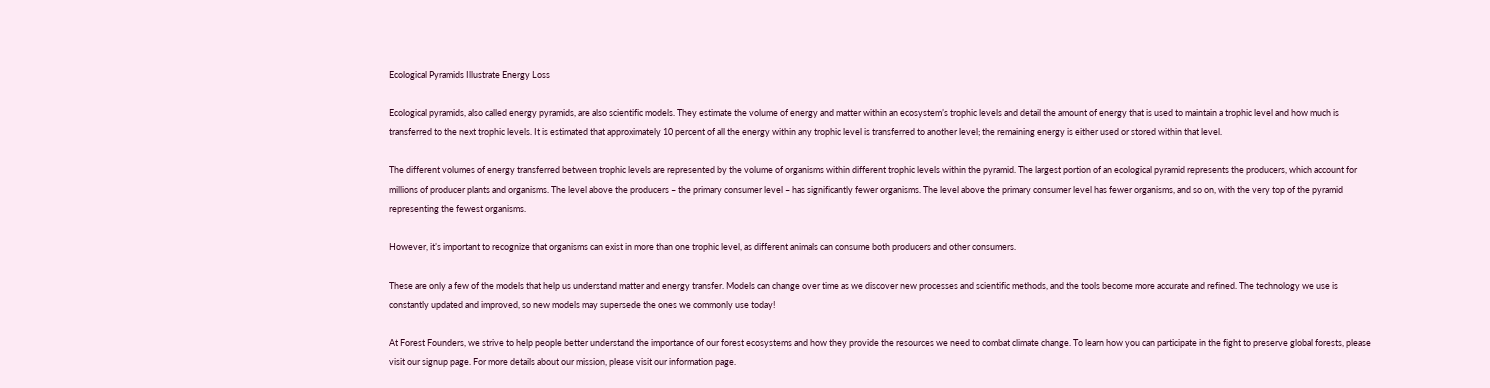Ecological Pyramids Illustrate Energy Loss

Ecological pyramids, also called energy pyramids, are also scientific models. They estimate the volume of energy and matter within an ecosystem’s trophic levels and detail the amount of energy that is used to maintain a trophic level and how much is transferred to the next trophic levels. It is estimated that approximately 10 percent of all the energy within any trophic level is transferred to another level; the remaining energy is either used or stored within that level.

The different volumes of energy transferred between trophic levels are represented by the volume of organisms within different trophic levels within the pyramid. The largest portion of an ecological pyramid represents the producers, which account for millions of producer plants and organisms. The level above the producers – the primary consumer level – has significantly fewer organisms. The level above the primary consumer level has fewer organisms, and so on, with the very top of the pyramid representing the fewest organisms.

However, it’s important to recognize that organisms can exist in more than one trophic level, as different animals can consume both producers and other consumers.

These are only a few of the models that help us understand matter and energy transfer. Models can change over time as we discover new processes and scientific methods, and the tools become more accurate and refined. The technology we use is constantly updated and improved, so new models may supersede the ones we commonly use today!

At Forest Founders, we strive to help people better understand the importance of our forest ecosystems and how they provide the resources we need to combat climate change. To learn how you can participate in the fight to preserve global forests, please visit our signup page. For more details about our mission, please visit our information page.